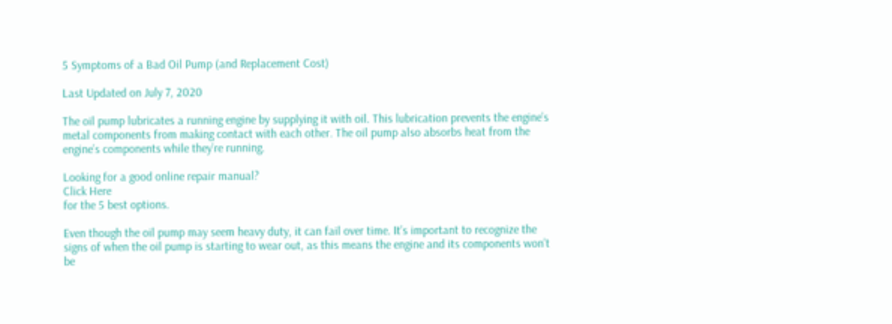5 Symptoms of a Bad Oil Pump (and Replacement Cost)

Last Updated on July 7, 2020

The oil pump lubricates a running engine by supplying it with oil. This lubrication prevents the engine’s metal components from making contact with each other. The oil pump also absorbs heat from the engine’s components while they’re running.

Looking for a good online repair manual?
Click Here
for the 5 best options.

Even though the oil pump may seem heavy duty, it can fail over time. It’s important to recognize the signs of when the oil pump is starting to wear out, as this means the engine and its components won’t be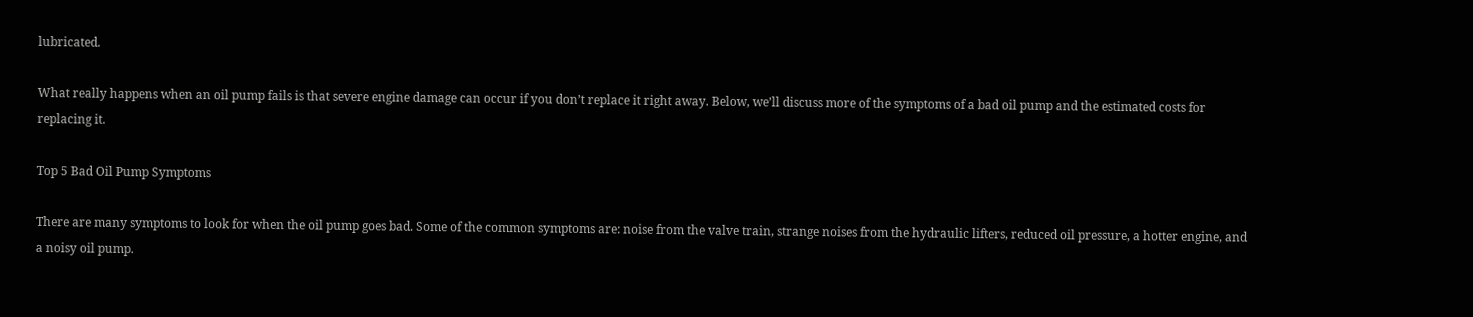lubricated.

What really happens when an oil pump fails is that severe engine damage can occur if you don’t replace it right away. Below, we’ll discuss more of the symptoms of a bad oil pump and the estimated costs for replacing it.

Top 5 Bad Oil Pump Symptoms

There are many symptoms to look for when the oil pump goes bad. Some of the common symptoms are: noise from the valve train, strange noises from the hydraulic lifters, reduced oil pressure, a hotter engine, and a noisy oil pump.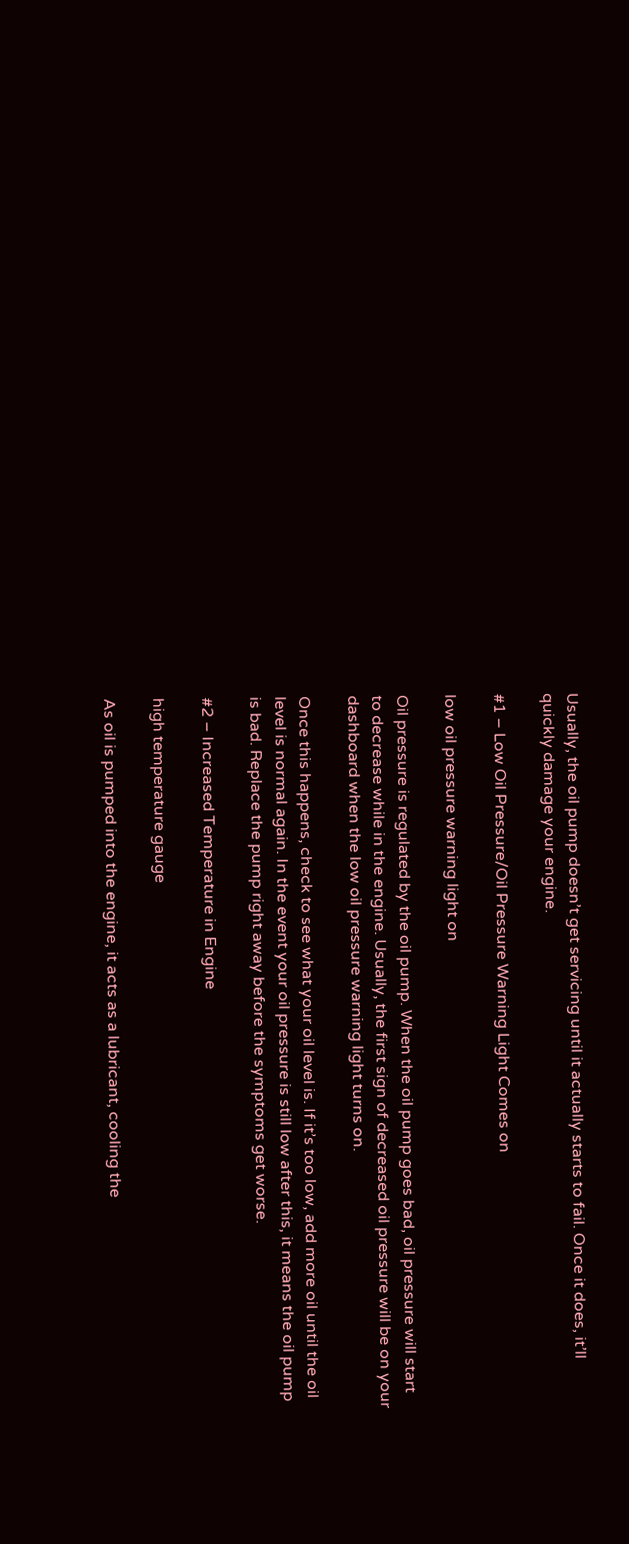Usually, the oil pump doesn’t get servicing until it actually starts to fail. Once it does, it’ll quickly damage your engine.

#1 – Low Oil Pressure/Oil Pressure Warning Light Comes on

low oil pressure warning light on

Oil pressure is regulated by the oil pump. When the oil pump goes bad, oil pressure will start to decrease while in the engine. Usually, the first sign of decreased oil pressure will be on your dashboard when the low oil pressure warning light turns on.

Once this happens, check to see what your oil level is. If it’s too low, add more oil until the oil level is normal again. In the event your oil pressure is still low after this, it means the oil pump is bad. Replace the pump right away before the symptoms get worse.

#2 – Increased Temperature in Engine

high temperature gauge

As oil is pumped into the engine, it acts as a lubricant, cooling the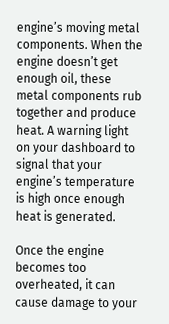engine’s moving metal components. When the engine doesn’t get enough oil, these metal components rub together and produce heat. A warning light on your dashboard to signal that your engine’s temperature is high once enough heat is generated.

Once the engine becomes too overheated, it can cause damage to your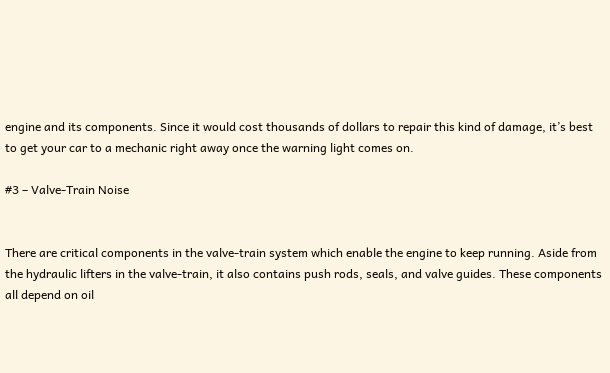engine and its components. Since it would cost thousands of dollars to repair this kind of damage, it’s best to get your car to a mechanic right away once the warning light comes on.

#3 – Valve-Train Noise


There are critical components in the valve-train system which enable the engine to keep running. Aside from the hydraulic lifters in the valve-train, it also contains push rods, seals, and valve guides. These components all depend on oil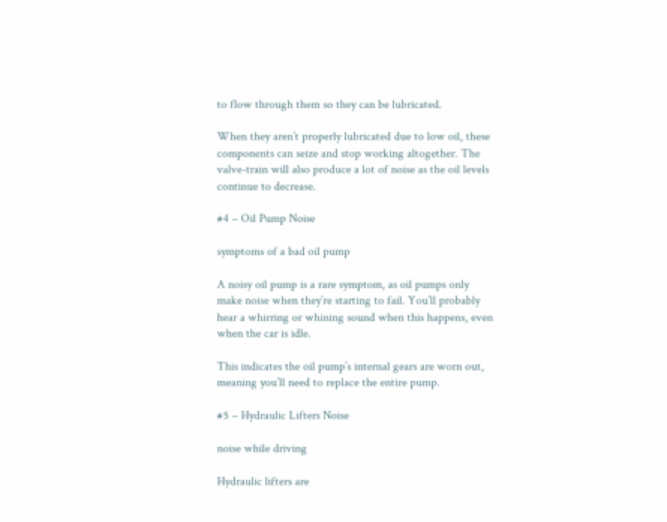to flow through them so they can be lubricated.

When they aren’t properly lubricated due to low oil, these components can seize and stop working altogether. The valve-train will also produce a lot of noise as the oil levels continue to decrease.

#4 – Oil Pump Noise

symptoms of a bad oil pump

A noisy oil pump is a rare symptom, as oil pumps only make noise when they’re starting to fail. You’ll probably hear a whirring or whining sound when this happens, even when the car is idle.

This indicates the oil pump’s internal gears are worn out, meaning you’ll need to replace the entire pump.

#5 – Hydraulic Lifters Noise

noise while driving

Hydraulic lifters are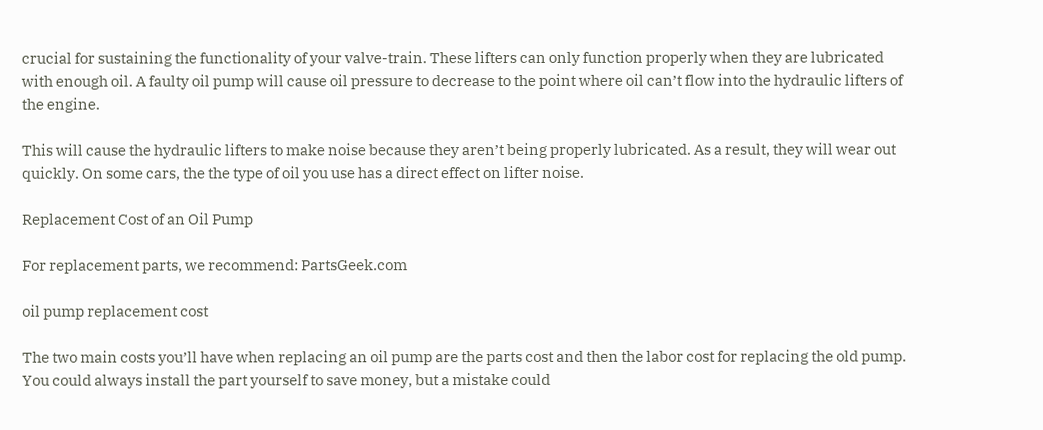crucial for sustaining the functionality of your valve-train. These lifters can only function properly when they are lubricated with enough oil. A faulty oil pump will cause oil pressure to decrease to the point where oil can’t flow into the hydraulic lifters of the engine.

This will cause the hydraulic lifters to make noise because they aren’t being properly lubricated. As a result, they will wear out quickly. On some cars, the the type of oil you use has a direct effect on lifter noise.

Replacement Cost of an Oil Pump

For replacement parts, we recommend: PartsGeek.com

oil pump replacement cost

The two main costs you’ll have when replacing an oil pump are the parts cost and then the labor cost for replacing the old pump. You could always install the part yourself to save money, but a mistake could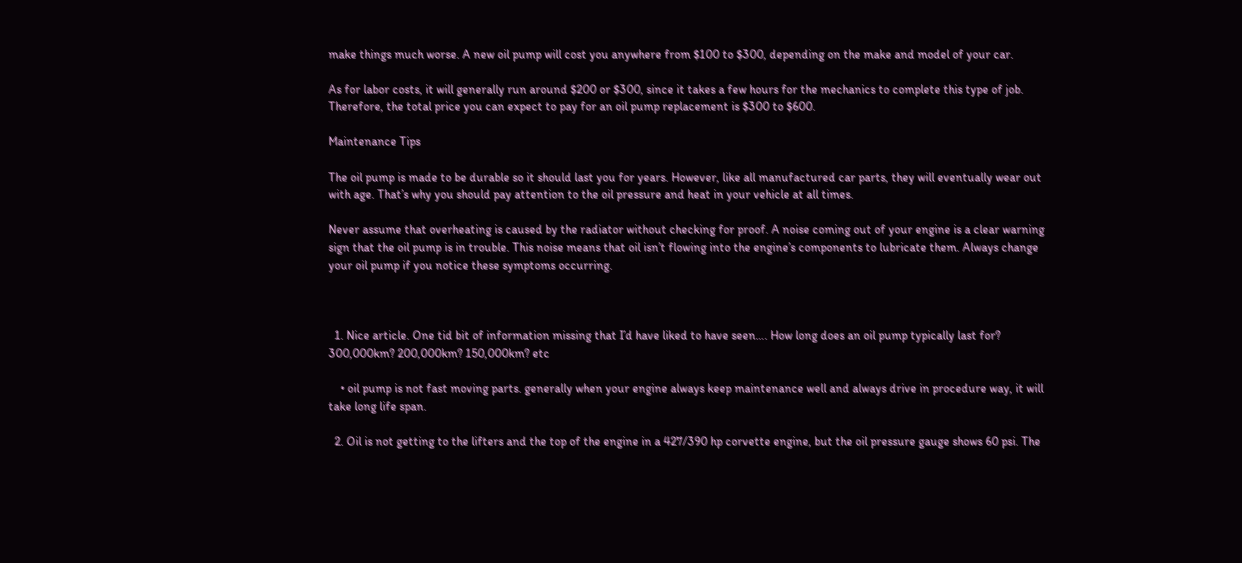make things much worse. A new oil pump will cost you anywhere from $100 to $300, depending on the make and model of your car.

As for labor costs, it will generally run around $200 or $300, since it takes a few hours for the mechanics to complete this type of job. Therefore, the total price you can expect to pay for an oil pump replacement is $300 to $600.

Maintenance Tips

The oil pump is made to be durable so it should last you for years. However, like all manufactured car parts, they will eventually wear out with age. That’s why you should pay attention to the oil pressure and heat in your vehicle at all times.

Never assume that overheating is caused by the radiator without checking for proof. A noise coming out of your engine is a clear warning sign that the oil pump is in trouble. This noise means that oil isn’t flowing into the engine’s components to lubricate them. Always change your oil pump if you notice these symptoms occurring.



  1. Nice article. One tid bit of information missing that I’d have liked to have seen…. How long does an oil pump typically last for? 300,000km? 200,000km? 150,000km? etc

    • oil pump is not fast moving parts. generally when your engine always keep maintenance well and always drive in procedure way, it will take long life span.

  2. Oil is not getting to the lifters and the top of the engine in a 427/390 hp corvette engine, but the oil pressure gauge shows 60 psi. The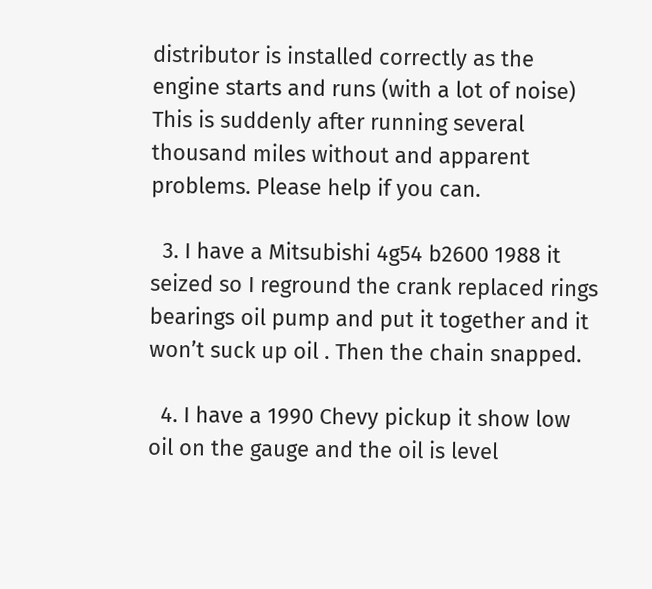distributor is installed correctly as the engine starts and runs (with a lot of noise) This is suddenly after running several thousand miles without and apparent problems. Please help if you can.

  3. I have a Mitsubishi 4g54 b2600 1988 it seized so I reground the crank replaced rings bearings oil pump and put it together and it won’t suck up oil . Then the chain snapped.

  4. I have a 1990 Chevy pickup it show low oil on the gauge and the oil is level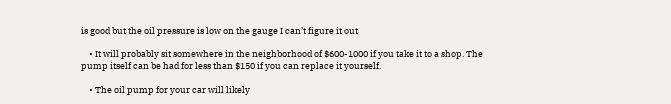is good but the oil pressure is low on the gauge I can’t figure it out

    • It will probably sit somewhere in the neighborhood of $600-1000 if you take it to a shop. The pump itself can be had for less than $150 if you can replace it yourself.

    • The oil pump for your car will likely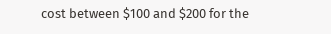cost between $100 and $200 for the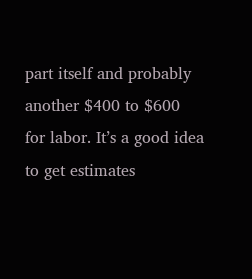part itself and probably another $400 to $600 for labor. It’s a good idea to get estimates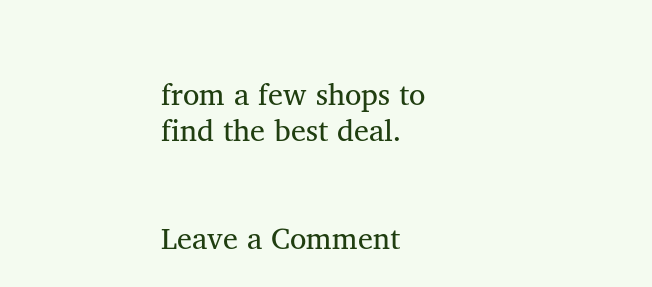from a few shops to find the best deal.


Leave a Comment